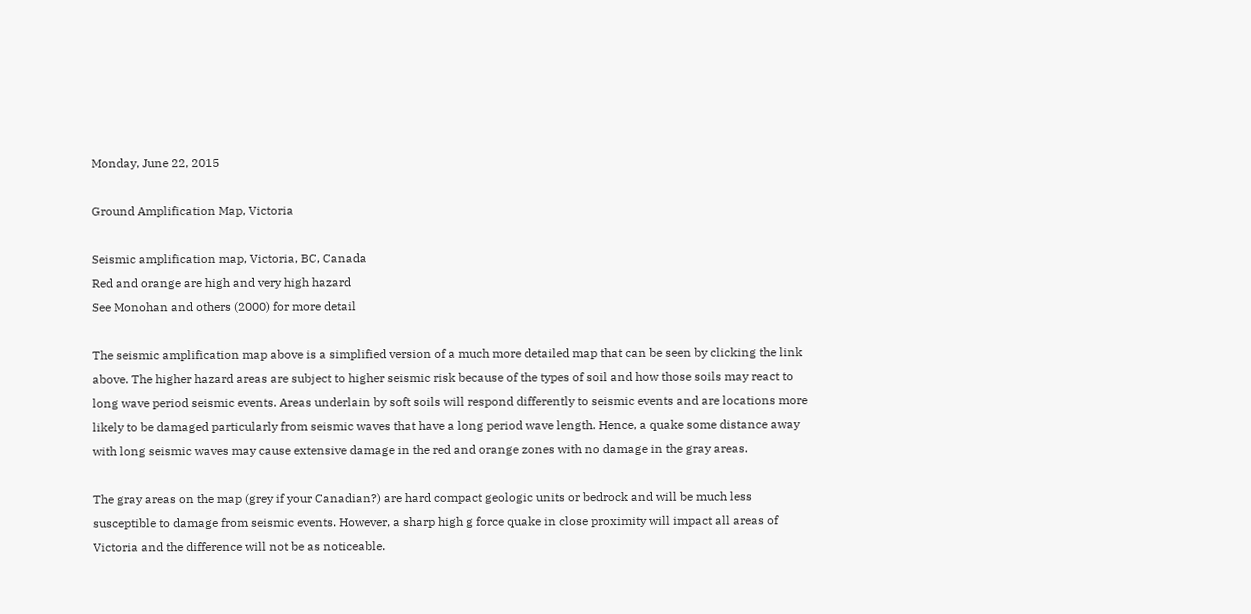Monday, June 22, 2015

Ground Amplification Map, Victoria

Seismic amplification map, Victoria, BC, Canada
Red and orange are high and very high hazard
See Monohan and others (2000) for more detail

The seismic amplification map above is a simplified version of a much more detailed map that can be seen by clicking the link above. The higher hazard areas are subject to higher seismic risk because of the types of soil and how those soils may react to long wave period seismic events. Areas underlain by soft soils will respond differently to seismic events and are locations more likely to be damaged particularly from seismic waves that have a long period wave length. Hence, a quake some distance away with long seismic waves may cause extensive damage in the red and orange zones with no damage in the gray areas.

The gray areas on the map (grey if your Canadian?) are hard compact geologic units or bedrock and will be much less susceptible to damage from seismic events. However, a sharp high g force quake in close proximity will impact all areas of Victoria and the difference will not be as noticeable.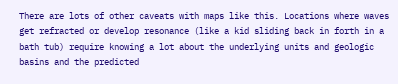There are lots of other caveats with maps like this. Locations where waves get refracted or develop resonance (like a kid sliding back in forth in a bath tub) require knowing a lot about the underlying units and geologic basins and the predicted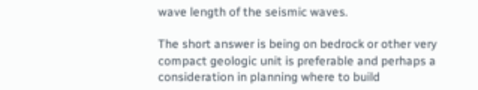wave length of the seismic waves.

The short answer is being on bedrock or other very compact geologic unit is preferable and perhaps a consideration in planning where to build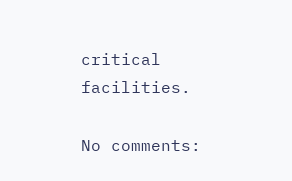critical facilities.

No comments: